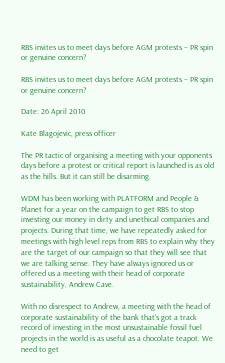RBS invites us to meet days before AGM protests – PR spin or genuine concern?

RBS invites us to meet days before AGM protests – PR spin or genuine concern?

Date: 26 April 2010

Kate Blagojevic, press officer

The PR tactic of organising a meeting with your opponents days before a protest or critical report is launched is as old as the hills. But it can still be disarming.

WDM has been working with PLATFORM and People & Planet for a year on the campaign to get RBS to stop investing our money in dirty and unethical companies and projects. During that time, we have repeatedly asked for meetings with high level reps from RBS to explain why they are the target of our campaign so that they will see that we are talking sense. They have always ignored us or offered us a meeting with their head of corporate sustainability, Andrew Cave.

With no disrespect to Andrew, a meeting with the head of corporate sustainability of the bank that’s got a track record of investing in the most unsustainable fossil fuel projects in the world is as useful as a chocolate teapot. We need to get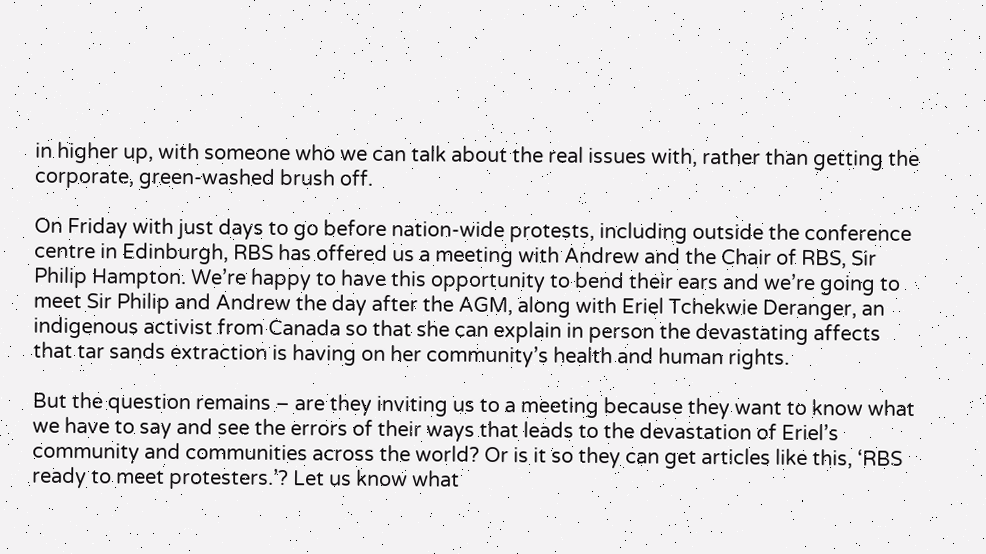in higher up, with someone who we can talk about the real issues with, rather than getting the corporate, green-washed brush off.

On Friday with just days to go before nation-wide protests, including outside the conference centre in Edinburgh, RBS has offered us a meeting with Andrew and the Chair of RBS, Sir Philip Hampton. We’re happy to have this opportunity to bend their ears and we’re going to meet Sir Philip and Andrew the day after the AGM, along with Eriel Tchekwie Deranger, an indigenous activist from Canada so that she can explain in person the devastating affects that tar sands extraction is having on her community’s health and human rights.

But the question remains – are they inviting us to a meeting because they want to know what we have to say and see the errors of their ways that leads to the devastation of Eriel’s community and communities across the world? Or is it so they can get articles like this, ‘RBS ready to meet protesters.’? Let us know what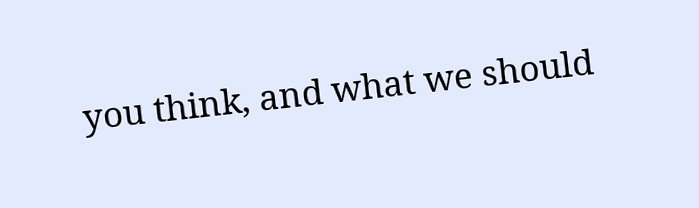you think, and what we should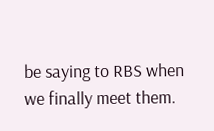be saying to RBS when we finally meet them.